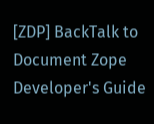[ZDP] BackTalk to Document Zope Developer's Guide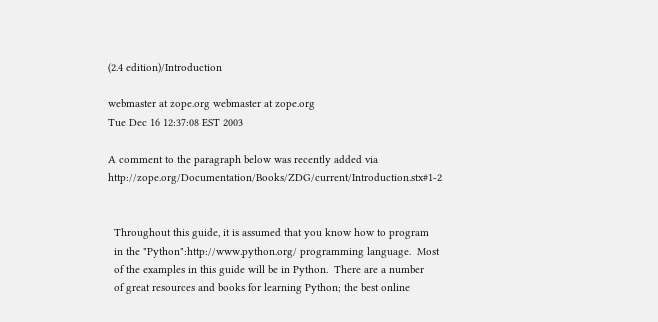(2.4 edition)/Introduction

webmaster at zope.org webmaster at zope.org
Tue Dec 16 12:37:08 EST 2003

A comment to the paragraph below was recently added via http://zope.org/Documentation/Books/ZDG/current/Introduction.stx#1-2


  Throughout this guide, it is assumed that you know how to program
  in the "Python":http://www.python.org/ programming language.  Most
  of the examples in this guide will be in Python.  There are a number
  of great resources and books for learning Python; the best online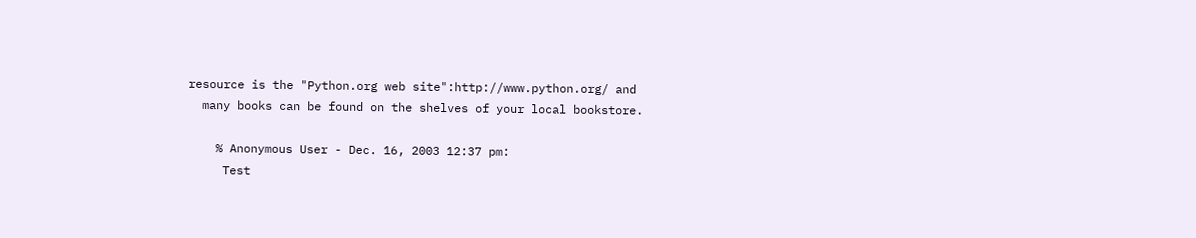resource is the "Python.org web site":http://www.python.org/ and
  many books can be found on the shelves of your local bookstore.

    % Anonymous User - Dec. 16, 2003 12:37 pm:
     Test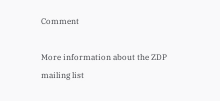Comment

More information about the ZDP mailing list